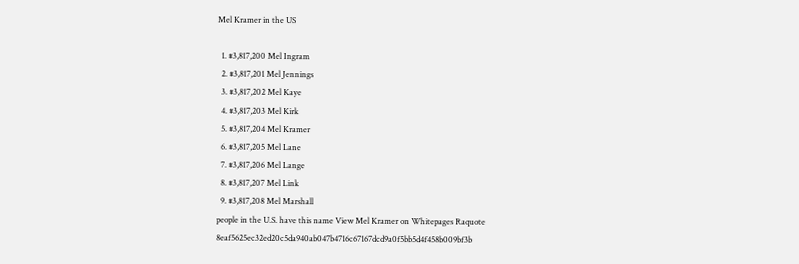Mel Kramer in the US

  1. #3,817,200 Mel Ingram
  2. #3,817,201 Mel Jennings
  3. #3,817,202 Mel Kaye
  4. #3,817,203 Mel Kirk
  5. #3,817,204 Mel Kramer
  6. #3,817,205 Mel Lane
  7. #3,817,206 Mel Lange
  8. #3,817,207 Mel Link
  9. #3,817,208 Mel Marshall
people in the U.S. have this name View Mel Kramer on Whitepages Raquote 8eaf5625ec32ed20c5da940ab047b4716c67167dcd9a0f5bb5d4f458b009bf3b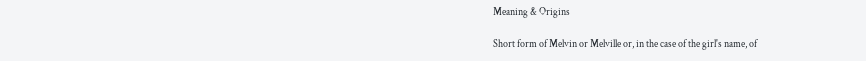Meaning & Origins

Short form of Melvin or Melville or, in the case of the girl's name, of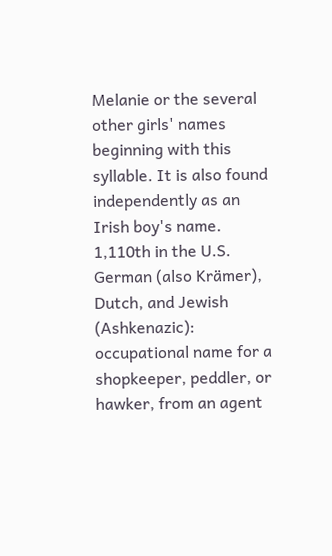Melanie or the several other girls' names beginning with this syllable. It is also found independently as an Irish boy's name.
1,110th in the U.S.
German (also Krämer), Dutch, and Jewish (Ashkenazic): occupational name for a shopkeeper, peddler, or hawker, from an agent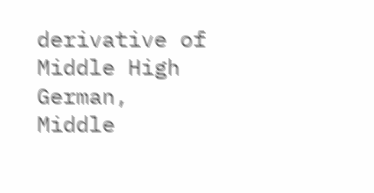derivative of Middle High German, Middle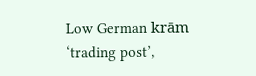Low German krām ‘trading post’,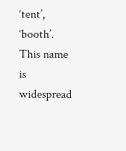‘tent’, ‘booth’. This name is widespread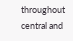throughout central and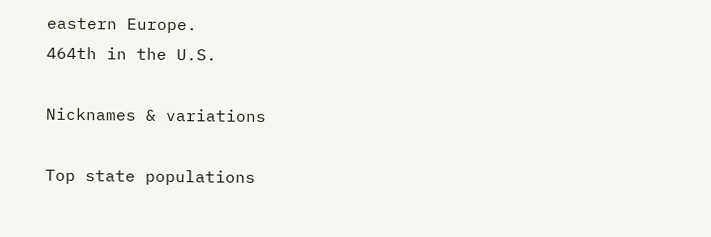eastern Europe.
464th in the U.S.

Nicknames & variations

Top state populations